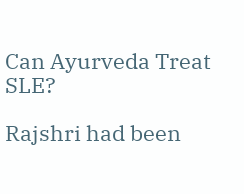Can Ayurveda Treat SLE?

Rajshri had been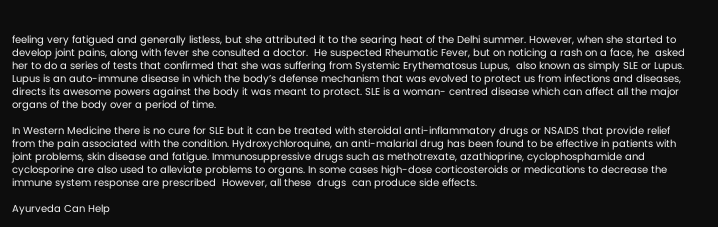feeling very fatigued and generally listless, but she attributed it to the searing heat of the Delhi summer. However, when she started to develop joint pains, along with fever she consulted a doctor.  He suspected Rheumatic Fever, but on noticing a rash on a face, he  asked her to do a series of tests that confirmed that she was suffering from Systemic Erythematosus Lupus,  also known as simply SLE or Lupus.  Lupus is an auto-immune disease in which the body’s defense mechanism that was evolved to protect us from infections and diseases, directs its awesome powers against the body it was meant to protect. SLE is a woman- centred disease which can affect all the major organs of the body over a period of time.

In Western Medicine there is no cure for SLE but it can be treated with steroidal anti-inflammatory drugs or NSAIDS that provide relief from the pain associated with the condition. Hydroxychloroquine, an anti-malarial drug has been found to be effective in patients with joint problems, skin disease and fatigue. Immunosuppressive drugs such as methotrexate, azathioprine, cyclophosphamide and cyclosporine are also used to alleviate problems to organs. In some cases high-dose corticosteroids or medications to decrease the immune system response are prescribed  However, all these  drugs  can produce side effects.

Ayurveda Can Help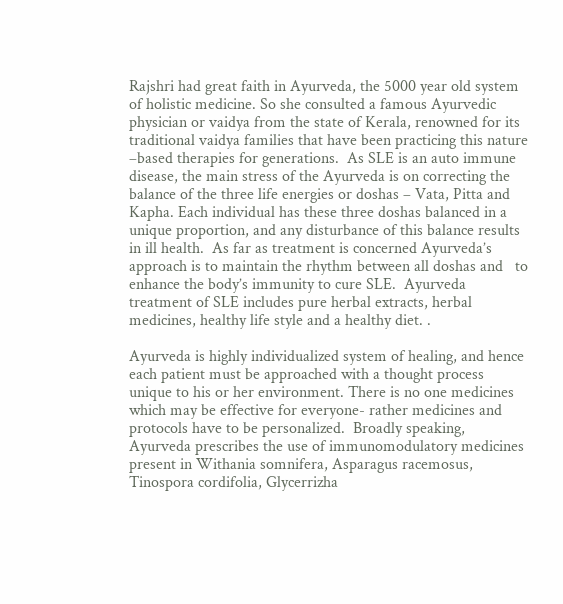Rajshri had great faith in Ayurveda, the 5000 year old system of holistic medicine. So she consulted a famous Ayurvedic physician or vaidya from the state of Kerala, renowned for its traditional vaidya families that have been practicing this nature –based therapies for generations.  As SLE is an auto immune disease, the main stress of the Ayurveda is on correcting the balance of the three life energies or doshas – Vata, Pitta and Kapha. Each individual has these three doshas balanced in a unique proportion, and any disturbance of this balance results in ill health.  As far as treatment is concerned Ayurveda’s approach is to maintain the rhythm between all doshas and   to enhance the body’s immunity to cure SLE.  Ayurveda treatment of SLE includes pure herbal extracts, herbal medicines, healthy life style and a healthy diet. .

Ayurveda is highly individualized system of healing, and hence each patient must be approached with a thought process unique to his or her environment. There is no one medicines which may be effective for everyone- rather medicines and protocols have to be personalized.  Broadly speaking, Ayurveda prescribes the use of immunomodulatory medicines present in Withania somnifera, Asparagus racemosus, Tinospora cordifolia, Glycerrizha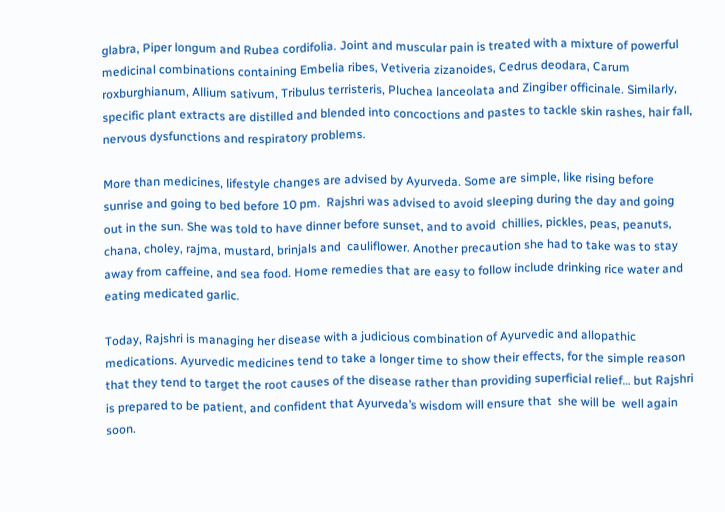glabra, Piper longum and Rubea cordifolia. Joint and muscular pain is treated with a mixture of powerful medicinal combinations containing Embelia ribes, Vetiveria zizanoides, Cedrus deodara, Carum roxburghianum, Allium sativum, Tribulus terristeris, Pluchea lanceolata and Zingiber officinale. Similarly, specific plant extracts are distilled and blended into concoctions and pastes to tackle skin rashes, hair fall, nervous dysfunctions and respiratory problems.

More than medicines, lifestyle changes are advised by Ayurveda. Some are simple, like rising before sunrise and going to bed before 10 pm.  Rajshri was advised to avoid sleeping during the day and going out in the sun. She was told to have dinner before sunset, and to avoid  chillies, pickles, peas, peanuts, chana, choley, rajma, mustard, brinjals and  cauliflower. Another precaution she had to take was to stay away from caffeine, and sea food. Home remedies that are easy to follow include drinking rice water and eating medicated garlic.

Today, Rajshri is managing her disease with a judicious combination of Ayurvedic and allopathic medications. Ayurvedic medicines tend to take a longer time to show their effects, for the simple reason that they tend to target the root causes of the disease rather than providing superficial relief… but Rajshri is prepared to be patient, and confident that Ayurveda’s wisdom will ensure that  she will be  well again soon.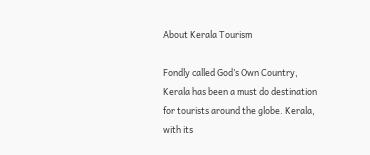About Kerala Tourism

Fondly called God’s Own Country, Kerala has been a must do destination for tourists around the globe. Kerala, with its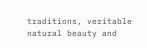traditions, veritable natural beauty and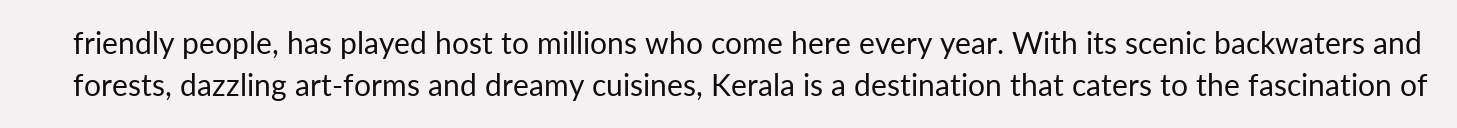friendly people, has played host to millions who come here every year. With its scenic backwaters and forests, dazzling art-forms and dreamy cuisines, Kerala is a destination that caters to the fascination of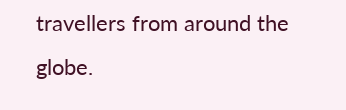travellers from around the globe.